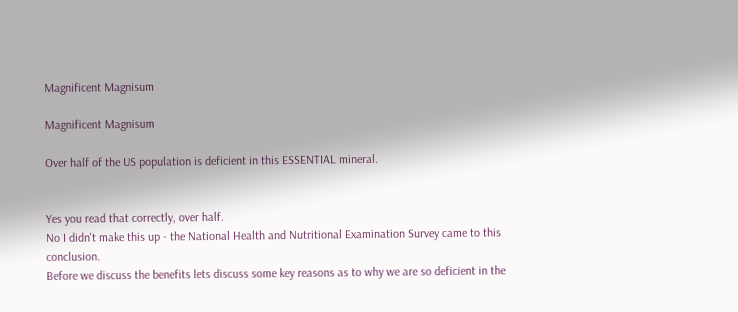Magnificent Magnisum

Magnificent Magnisum

Over half of the US population is deficient in this ESSENTIAL mineral.


Yes you read that correctly, over half.
No I didn't make this up - the National Health and Nutritional Examination Survey came to this conclusion.
Before we discuss the benefits lets discuss some key reasons as to why we are so deficient in the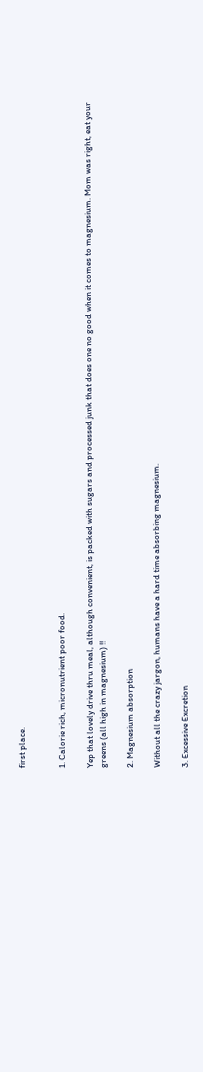first place.


1. Calorie rich, micronutrient poor food.

Yep that lovely drive thru meal, although convenient, is packed with sugars and processed junk that does one no good when it comes to magnesium. Mom was right, eat your greens (all high in magnesium) !!

2. Magnesium absorption

Without all the crazy jargon, humans have a hard time absorbing magnesium.

3. Excessive Excretion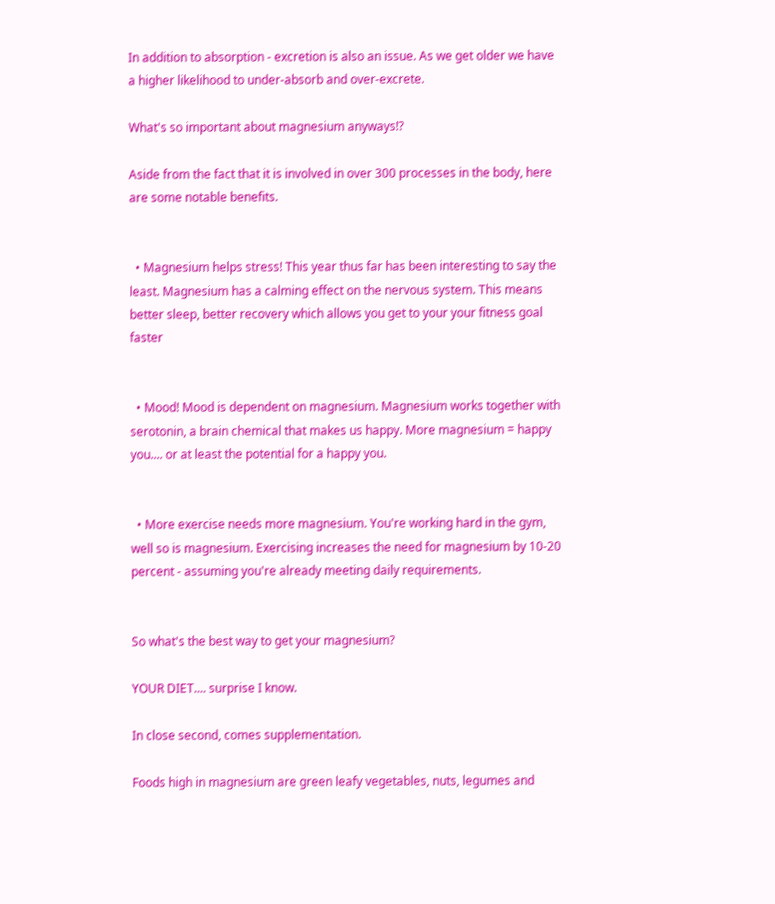In addition to absorption - excretion is also an issue. As we get older we have a higher likelihood to under-absorb and over-excrete.

What's so important about magnesium anyways!?

Aside from the fact that it is involved in over 300 processes in the body, here are some notable benefits.


  • Magnesium helps stress! This year thus far has been interesting to say the least. Magnesium has a calming effect on the nervous system. This means better sleep, better recovery which allows you get to your your fitness goal faster


  • Mood! Mood is dependent on magnesium. Magnesium works together with serotonin, a brain chemical that makes us happy. More magnesium = happy you.... or at least the potential for a happy you.


  • More exercise needs more magnesium. You're working hard in the gym, well so is magnesium. Exercising increases the need for magnesium by 10-20 percent - assuming you're already meeting daily requirements.


So what's the best way to get your magnesium?

YOUR DIET.... surprise I know.

In close second, comes supplementation.

Foods high in magnesium are green leafy vegetables, nuts, legumes and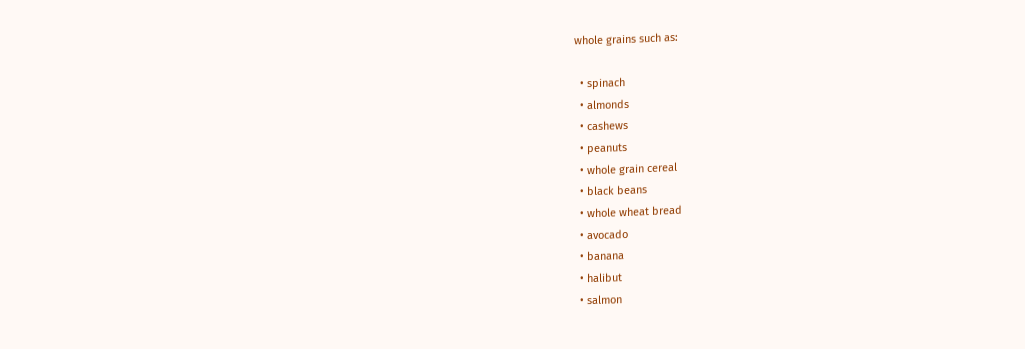whole grains such as:

  • spinach
  • almonds
  • cashews
  • peanuts
  • whole grain cereal
  • black beans
  • whole wheat bread
  • avocado
  • banana
  • halibut
  • salmon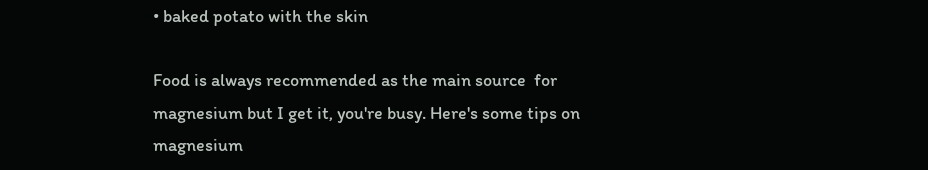• baked potato with the skin

Food is always recommended as the main source  for magnesium but I get it, you're busy. Here's some tips on magnesium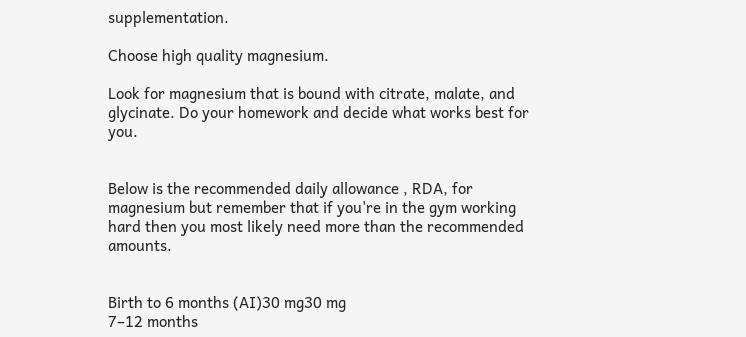supplementation.

Choose high quality magnesium.

Look for magnesium that is bound with citrate, malate, and glycinate. Do your homework and decide what works best for you.


Below is the recommended daily allowance , RDA, for magnesium but remember that if you're in the gym working hard then you most likely need more than the recommended amounts.


Birth to 6 months (AI)30 mg30 mg
7–12 months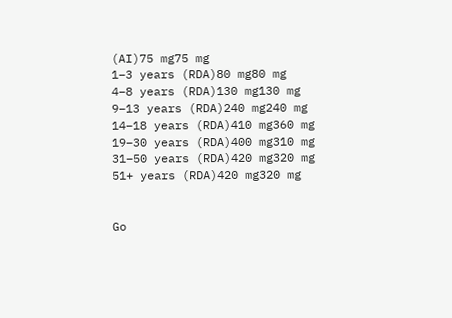(AI)75 mg75 mg
1–3 years (RDA)80 mg80 mg
4–8 years (RDA)130 mg130 mg
9–13 years (RDA)240 mg240 mg
14–18 years (RDA)410 mg360 mg
19–30 years (RDA)400 mg310 mg
31–50 years (RDA)420 mg320 mg
51+ years (RDA)420 mg320 mg


Go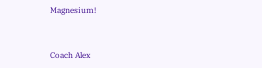Magnesium!


Coach Alex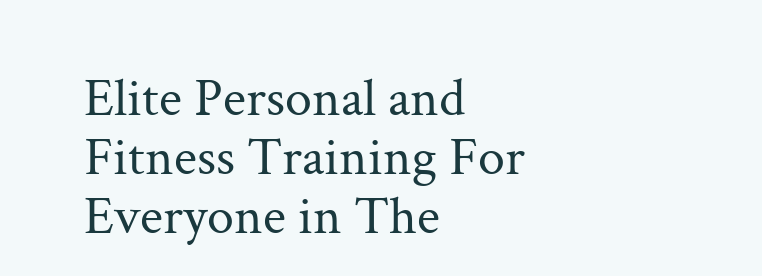Elite Personal and Fitness Training For Everyone in The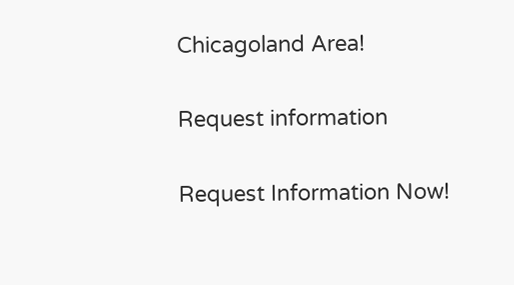Chicagoland Area!

Request information

Request Information Now!